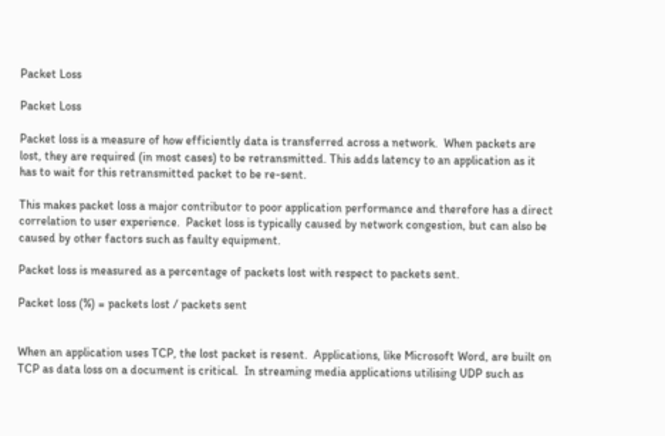Packet Loss

Packet Loss

Packet loss is a measure of how efficiently data is transferred across a network.  When packets are lost, they are required (in most cases) to be retransmitted. This adds latency to an application as it has to wait for this retransmitted packet to be re-sent.

This makes packet loss a major contributor to poor application performance and therefore has a direct correlation to user experience.  Packet loss is typically caused by network congestion, but can also be caused by other factors such as faulty equipment.

Packet loss is measured as a percentage of packets lost with respect to packets sent.

Packet loss (%) = packets lost / packets sent


When an application uses TCP, the lost packet is resent.  Applications, like Microsoft Word, are built on TCP as data loss on a document is critical.  In streaming media applications utilising UDP such as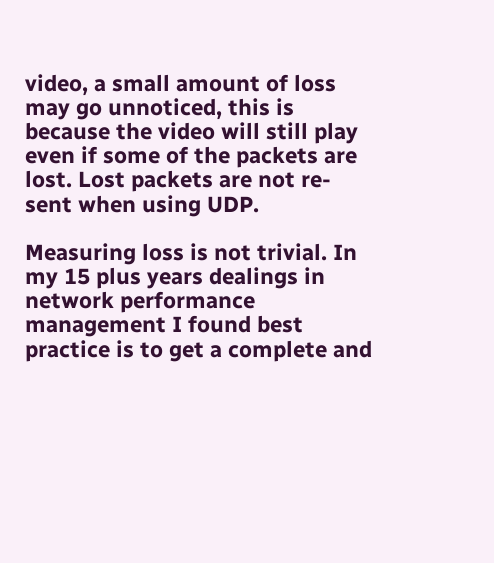video, a small amount of loss may go unnoticed, this is because the video will still play even if some of the packets are lost. Lost packets are not re-sent when using UDP.

Measuring loss is not trivial. In my 15 plus years dealings in network performance management I found best practice is to get a complete and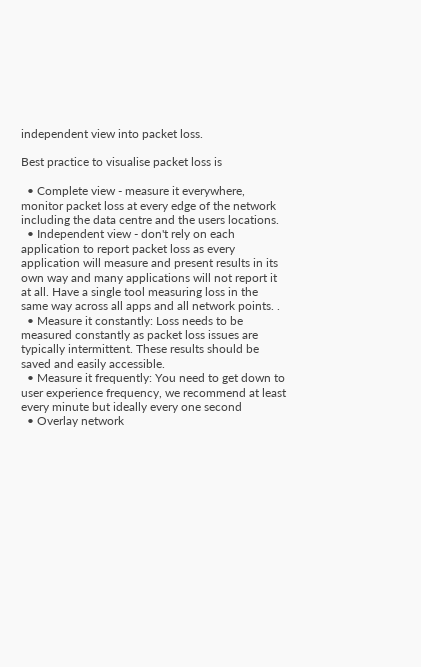independent view into packet loss.

Best practice to visualise packet loss is

  • Complete view - measure it everywhere, monitor packet loss at every edge of the network including the data centre and the users locations.
  • Independent view - don't rely on each application to report packet loss as every application will measure and present results in its own way and many applications will not report it at all. Have a single tool measuring loss in the same way across all apps and all network points. .
  • Measure it constantly: Loss needs to be measured constantly as packet loss issues are typically intermittent. These results should be saved and easily accessible.
  • Measure it frequently: You need to get down to user experience frequency, we recommend at least every minute but ideally every one second
  • Overlay network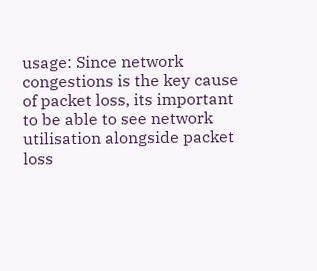usage: Since network congestions is the key cause of packet loss, its important to be able to see network utilisation alongside packet loss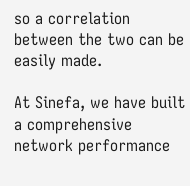so a correlation between the two can be easily made.

At Sinefa, we have built a comprehensive network performance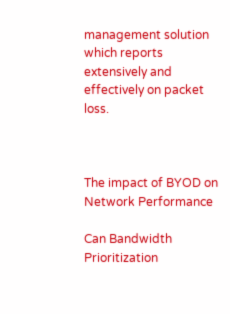management solution which reports extensively and effectively on packet loss.



The impact of BYOD on Network Performance

Can Bandwidth Prioritization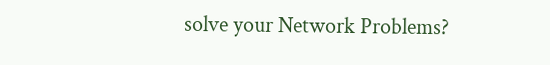solve your Network Problems?